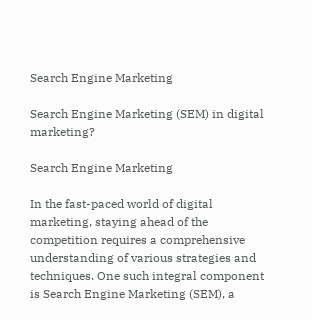Search Engine Marketing

Search Engine Marketing (SEM) in digital marketing?

Search Engine Marketing

In the fast-paced world of digital marketing, staying ahead of the competition requires a comprehensive understanding of various strategies and techniques. One such integral component is Search Engine Marketing (SEM), a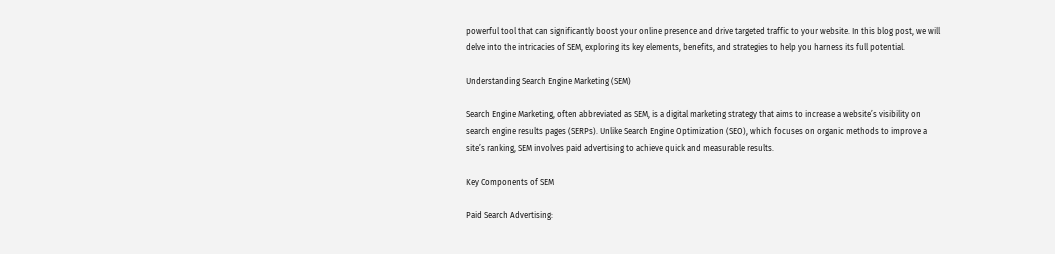powerful tool that can significantly boost your online presence and drive targeted traffic to your website. In this blog post, we will delve into the intricacies of SEM, exploring its key elements, benefits, and strategies to help you harness its full potential.

Understanding Search Engine Marketing (SEM)

Search Engine Marketing, often abbreviated as SEM, is a digital marketing strategy that aims to increase a website’s visibility on search engine results pages (SERPs). Unlike Search Engine Optimization (SEO), which focuses on organic methods to improve a site’s ranking, SEM involves paid advertising to achieve quick and measurable results.

Key Components of SEM

Paid Search Advertising: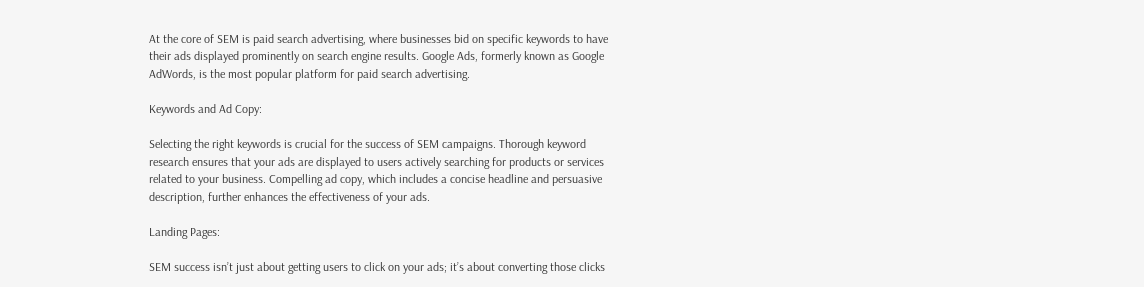At the core of SEM is paid search advertising, where businesses bid on specific keywords to have their ads displayed prominently on search engine results. Google Ads, formerly known as Google AdWords, is the most popular platform for paid search advertising.

Keywords and Ad Copy:

Selecting the right keywords is crucial for the success of SEM campaigns. Thorough keyword research ensures that your ads are displayed to users actively searching for products or services related to your business. Compelling ad copy, which includes a concise headline and persuasive description, further enhances the effectiveness of your ads.

Landing Pages:

SEM success isn’t just about getting users to click on your ads; it’s about converting those clicks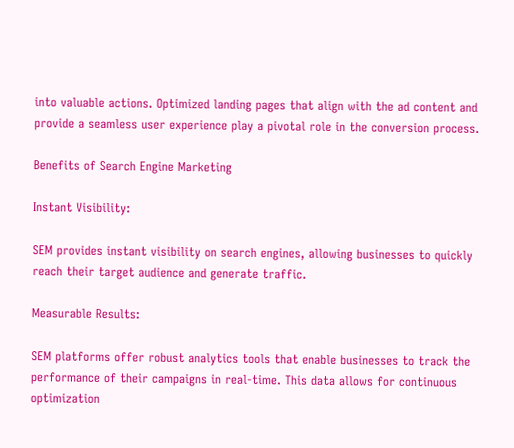into valuable actions. Optimized landing pages that align with the ad content and provide a seamless user experience play a pivotal role in the conversion process.

Benefits of Search Engine Marketing

Instant Visibility:

SEM provides instant visibility on search engines, allowing businesses to quickly reach their target audience and generate traffic.

Measurable Results:

SEM platforms offer robust analytics tools that enable businesses to track the performance of their campaigns in real-time. This data allows for continuous optimization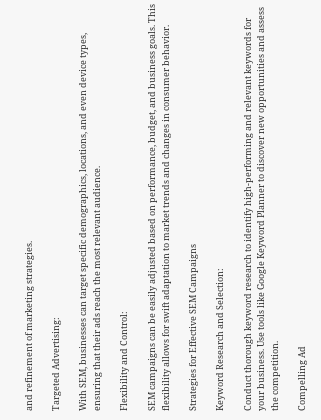and refinement of marketing strategies.

Targeted Advertising:

With SEM, businesses can target specific demographics, locations, and even device types, ensuring that their ads reach the most relevant audience.

Flexibility and Control:

SEM campaigns can be easily adjusted based on performance, budget, and business goals. This flexibility allows for swift adaptation to market trends and changes in consumer behavior.

Strategies for Effective SEM Campaigns

Keyword Research and Selection:

Conduct thorough keyword research to identify high-performing and relevant keywords for your business. Use tools like Google Keyword Planner to discover new opportunities and assess the competition.

Compelling Ad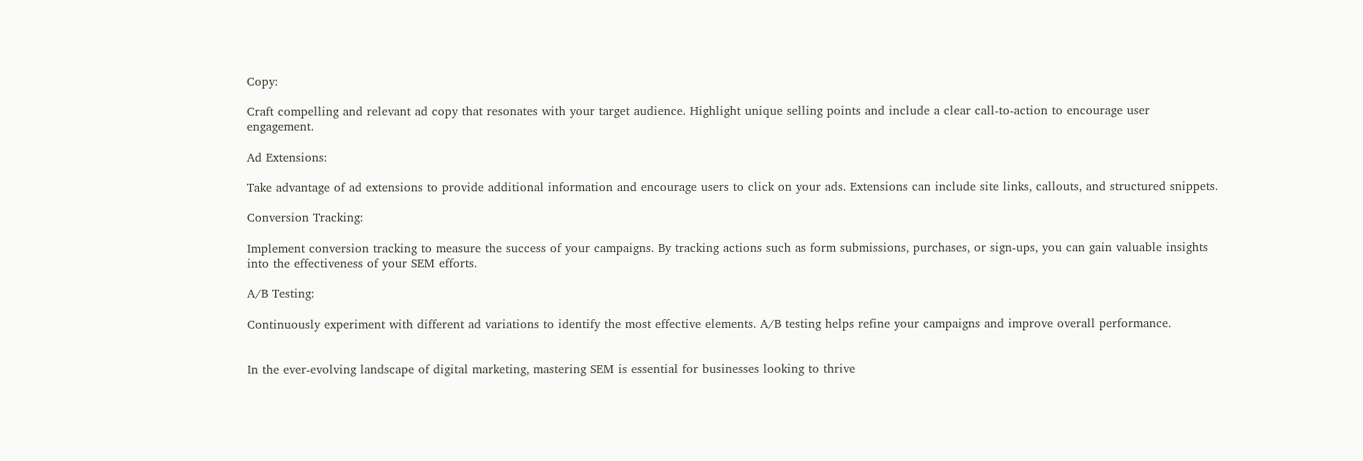Copy:

Craft compelling and relevant ad copy that resonates with your target audience. Highlight unique selling points and include a clear call-to-action to encourage user engagement.

Ad Extensions:

Take advantage of ad extensions to provide additional information and encourage users to click on your ads. Extensions can include site links, callouts, and structured snippets.

Conversion Tracking:

Implement conversion tracking to measure the success of your campaigns. By tracking actions such as form submissions, purchases, or sign-ups, you can gain valuable insights into the effectiveness of your SEM efforts.

A/B Testing:

Continuously experiment with different ad variations to identify the most effective elements. A/B testing helps refine your campaigns and improve overall performance.


In the ever-evolving landscape of digital marketing, mastering SEM is essential for businesses looking to thrive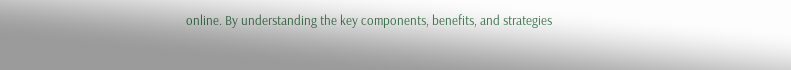online. By understanding the key components, benefits, and strategies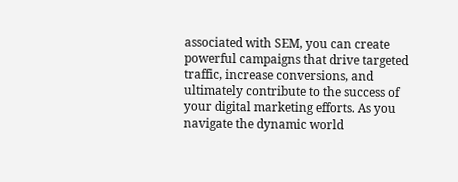associated with SEM, you can create powerful campaigns that drive targeted traffic, increase conversions, and ultimately contribute to the success of your digital marketing efforts. As you navigate the dynamic world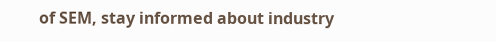of SEM, stay informed about industry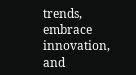trends, embrace innovation, and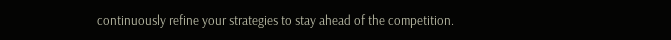continuously refine your strategies to stay ahead of the competition.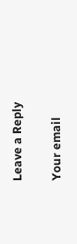Leave a Reply

Your email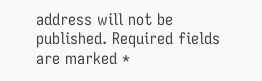address will not be published. Required fields are marked *